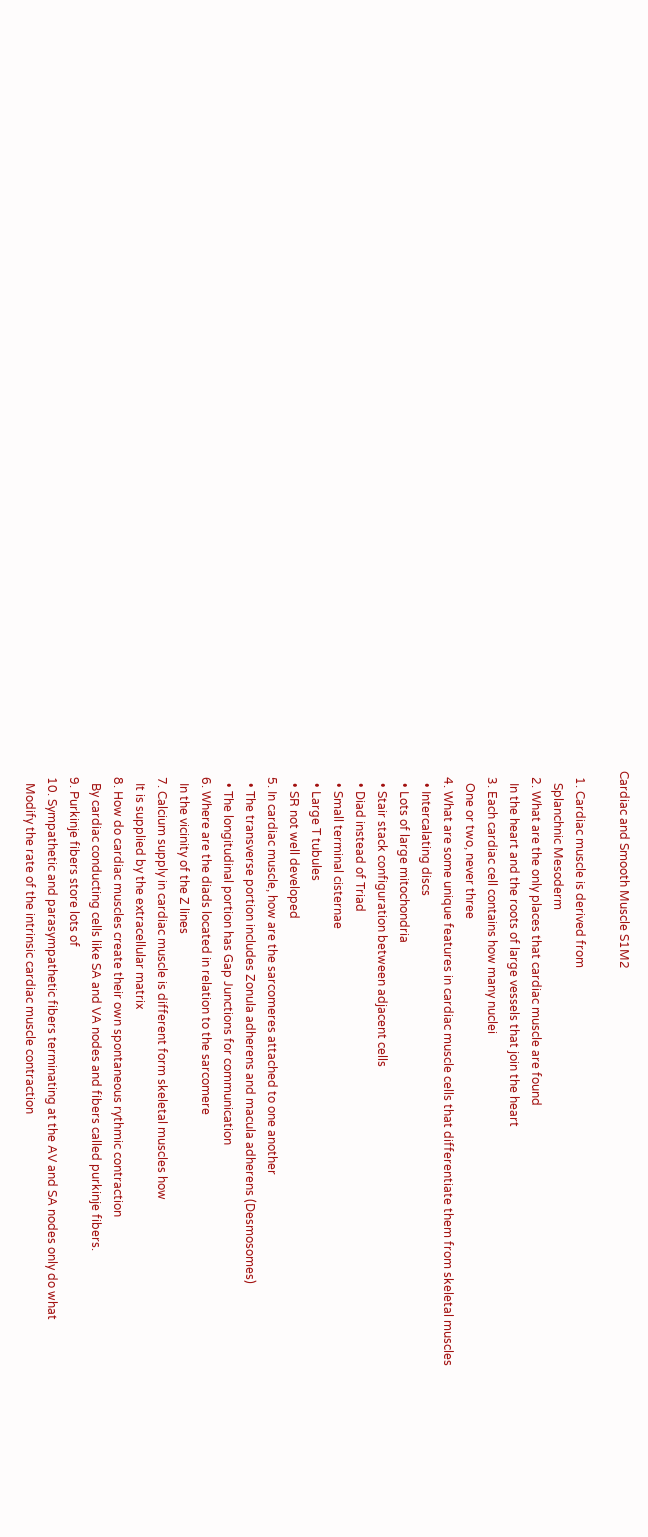Cardiac and Smooth Muscle S1M2

  1. Cardiac muscle is derived from
    Splanchnic Mesoderm
  2. What are the only places that cardiac muscle are found
    In the heart and the roots of large vessels that join the heart
  3. Each cardiac cell contains how many nuclei
    One or two, never three
  4. What are some unique features in cardiac muscle cells that differentiate them from skeletal muscles
    • Intercalating discs
    • Lots of large mitochondria
    • Stair stack configuration between adjacent cells
    • Diad instead of Triad
    • Small terminal cisternae
    • Large T tubules
    • SR not well developed
  5. In cardiac muscle, how are the sarcomeres attached to one another
    • The transverse portion includes Zonula adherens and macula adherens (Desmosomes)
    • The longitudinal portion has Gap Junctions for communication
  6. Where are the diads located in relation to the sarcomere
    In the vicinity of the Z lines
  7. Calcium supply in cardiac muscle is different form skeletal muscles how
    It is supplied by the extracellular matrix
  8. How do cardiac muscles create their own spontaneous rythmic contraction
    By cardiac conducting cells like SA and VA nodes and fibers called purkinje fibers.
  9. Purkinje fibers store lots of
  10. Sympathetic and parasympathetic fibers terminating at the AV and SA nodes only do what
    Modify the rate of the intrinsic cardiac muscle contraction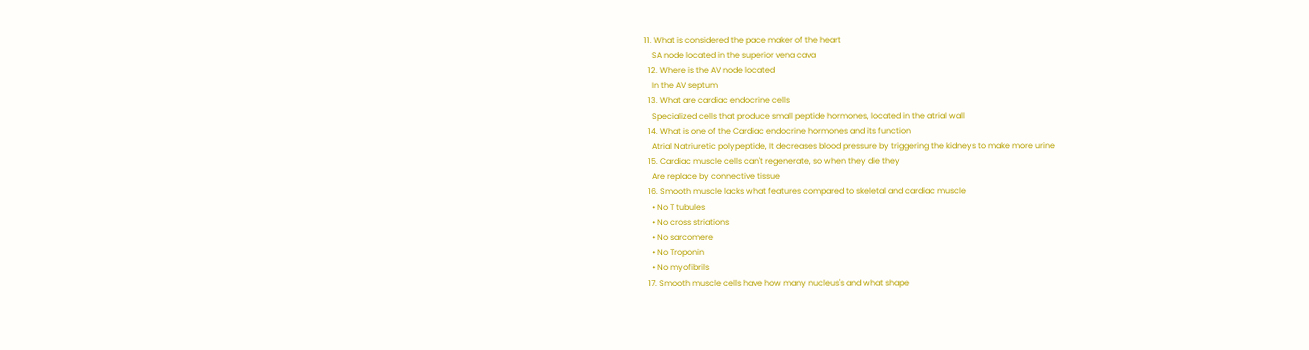11. What is considered the pace maker of the heart
    SA node located in the superior vena cava
  12. Where is the AV node located
    In the AV septum
  13. What are cardiac endocrine cells
    Specialized cells that produce small peptide hormones, located in the atrial wall
  14. What is one of the Cardiac endocrine hormones and its function
    Atrial Natriuretic polypeptide, It decreases blood pressure by triggering the kidneys to make more urine
  15. Cardiac muscle cells can't regenerate, so when they die they
    Are replace by connective tissue
  16. Smooth muscle lacks what features compared to skeletal and cardiac muscle
    • No T tubules
    • No cross striations
    • No sarcomere
    • No Troponin
    • No myofibrils
  17. Smooth muscle cells have how many nucleus's and what shape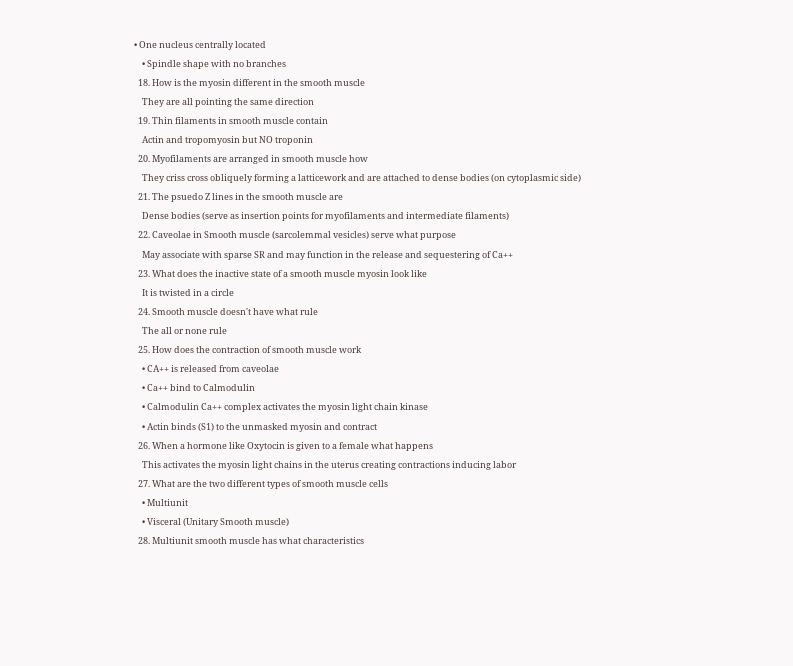• One nucleus centrally located
    • Spindle shape with no branches
  18. How is the myosin different in the smooth muscle
    They are all pointing the same direction
  19. Thin filaments in smooth muscle contain
    Actin and tropomyosin but NO troponin
  20. Myofilaments are arranged in smooth muscle how
    They criss cross obliquely forming a latticework and are attached to dense bodies (on cytoplasmic side)
  21. The psuedo Z lines in the smooth muscle are
    Dense bodies (serve as insertion points for myofilaments and intermediate filaments)
  22. Caveolae in Smooth muscle (sarcolemmal vesicles) serve what purpose
    May associate with sparse SR and may function in the release and sequestering of Ca++
  23. What does the inactive state of a smooth muscle myosin look like
    It is twisted in a circle
  24. Smooth muscle doesn't have what rule
    The all or none rule
  25. How does the contraction of smooth muscle work
    • CA++ is released from caveolae
    • Ca++ bind to Calmodulin
    • Calmodulin Ca++ complex activates the myosin light chain kinase
    • Actin binds (S1) to the unmasked myosin and contract
  26. When a hormone like Oxytocin is given to a female what happens
    This activates the myosin light chains in the uterus creating contractions inducing labor
  27. What are the two different types of smooth muscle cells
    • Multiunit
    • Visceral (Unitary Smooth muscle)
  28. Multiunit smooth muscle has what characteristics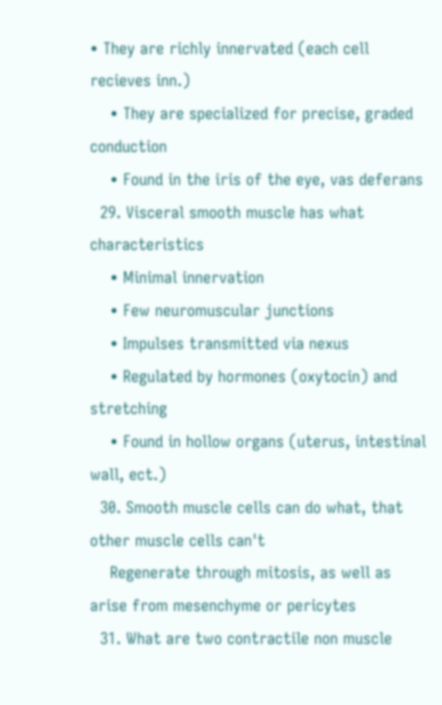• They are richly innervated (each cell recieves inn.)
    • They are specialized for precise, graded conduction
    • Found in the iris of the eye, vas deferans
  29. Visceral smooth muscle has what characteristics
    • Minimal innervation
    • Few neuromuscular junctions
    • Impulses transmitted via nexus
    • Regulated by hormones (oxytocin) and stretching
    • Found in hollow organs (uterus, intestinal wall, ect.)
  30. Smooth muscle cells can do what, that other muscle cells can't
    Regenerate through mitosis, as well as arise from mesenchyme or pericytes
  31. What are two contractile non muscle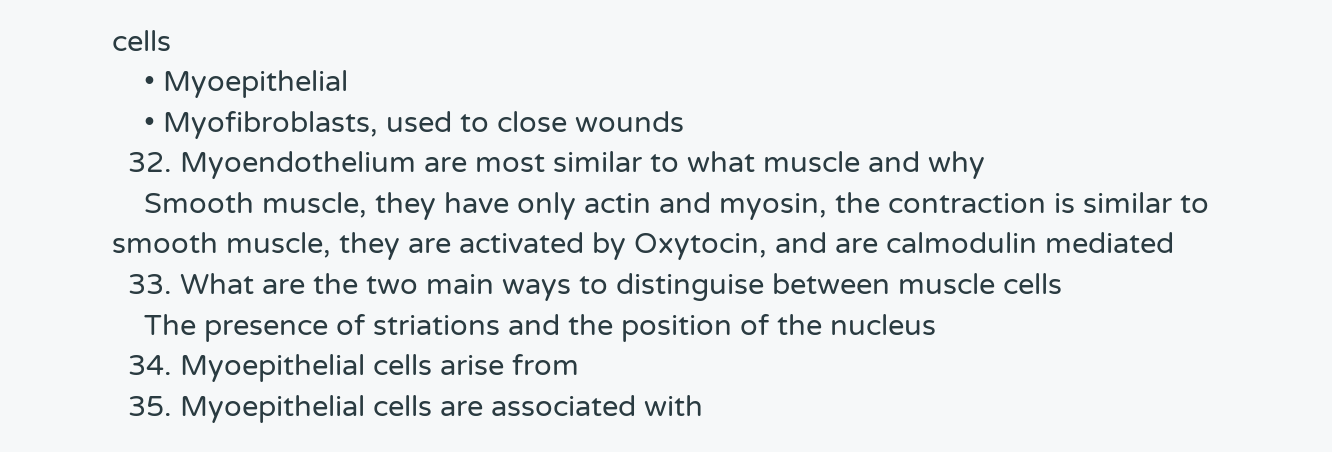cells
    • Myoepithelial
    • Myofibroblasts, used to close wounds
  32. Myoendothelium are most similar to what muscle and why
    Smooth muscle, they have only actin and myosin, the contraction is similar to smooth muscle, they are activated by Oxytocin, and are calmodulin mediated
  33. What are the two main ways to distinguise between muscle cells
    The presence of striations and the position of the nucleus
  34. Myoepithelial cells arise from
  35. Myoepithelial cells are associated with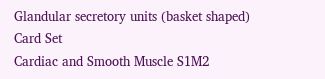Glandular secretory units (basket shaped)
Card Set
Cardiac and Smooth Muscle S1M2